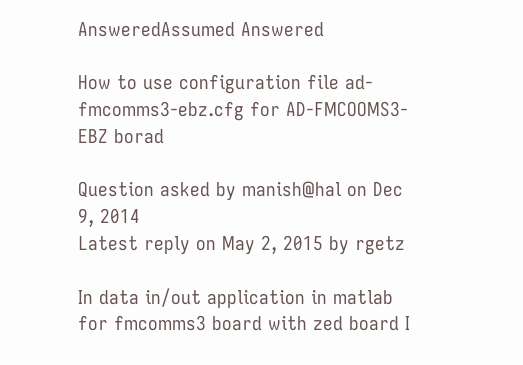AnsweredAssumed Answered

How to use configuration file ad-fmcomms3-ebz.cfg for AD-FMCOOMS3-EBZ borad

Question asked by manish@hal on Dec 9, 2014
Latest reply on May 2, 2015 by rgetz

In data in/out application in matlab for fmcomms3 board with zed board I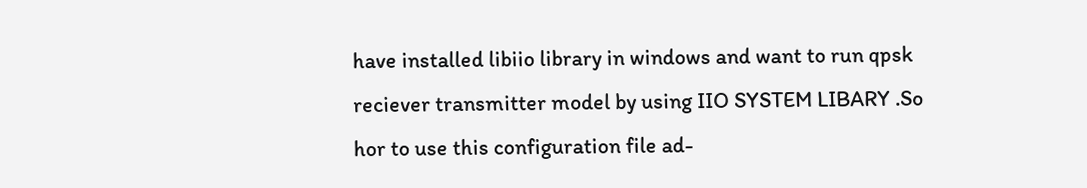have installed libiio library in windows and want to run qpsk reciever transmitter model by using IIO SYSTEM LIBARY .So hor to use this configuration file ad-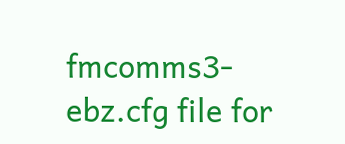fmcomms3-ebz.cfg file for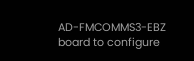AD-FMCOMMS3-EBZ board to configure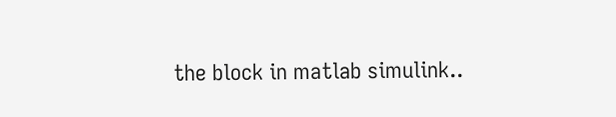the block in matlab simulink..